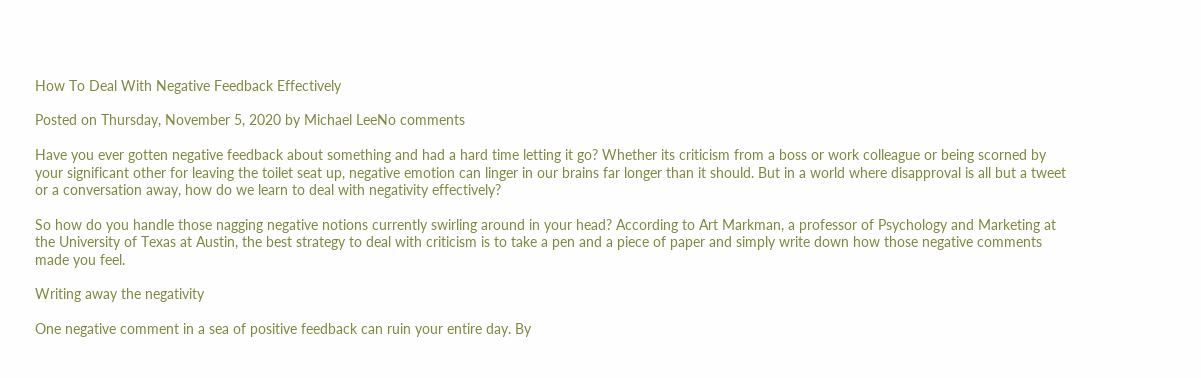How To Deal With Negative Feedback Effectively

Posted on Thursday, November 5, 2020 by Michael LeeNo comments

Have you ever gotten negative feedback about something and had a hard time letting it go? Whether its criticism from a boss or work colleague or being scorned by your significant other for leaving the toilet seat up, negative emotion can linger in our brains far longer than it should. But in a world where disapproval is all but a tweet or a conversation away, how do we learn to deal with negativity effectively?

So how do you handle those nagging negative notions currently swirling around in your head? According to Art Markman, a professor of Psychology and Marketing at the University of Texas at Austin, the best strategy to deal with criticism is to take a pen and a piece of paper and simply write down how those negative comments made you feel.

Writing away the negativity

One negative comment in a sea of positive feedback can ruin your entire day. By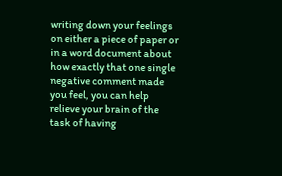writing down your feelings on either a piece of paper or in a word document about how exactly that one single negative comment made you feel, you can help relieve your brain of the task of having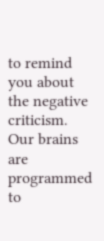to remind you about the negative criticism. Our brains are programmed to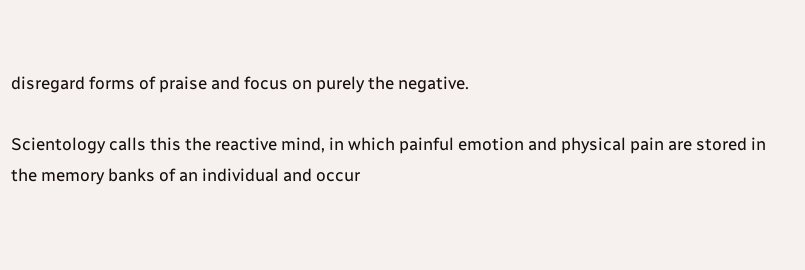disregard forms of praise and focus on purely the negative.

Scientology calls this the reactive mind, in which painful emotion and physical pain are stored in the memory banks of an individual and occur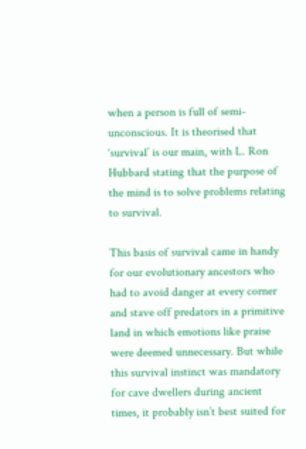when a person is full of semi-unconscious. It is theorised that ‘survival’ is our main, with L. Ron Hubbard stating that the purpose of the mind is to solve problems relating to survival.

This basis of survival came in handy for our evolutionary ancestors who had to avoid danger at every corner and stave off predators in a primitive land in which emotions like praise were deemed unnecessary. But while this survival instinct was mandatory for cave dwellers during ancient times, it probably isn’t best suited for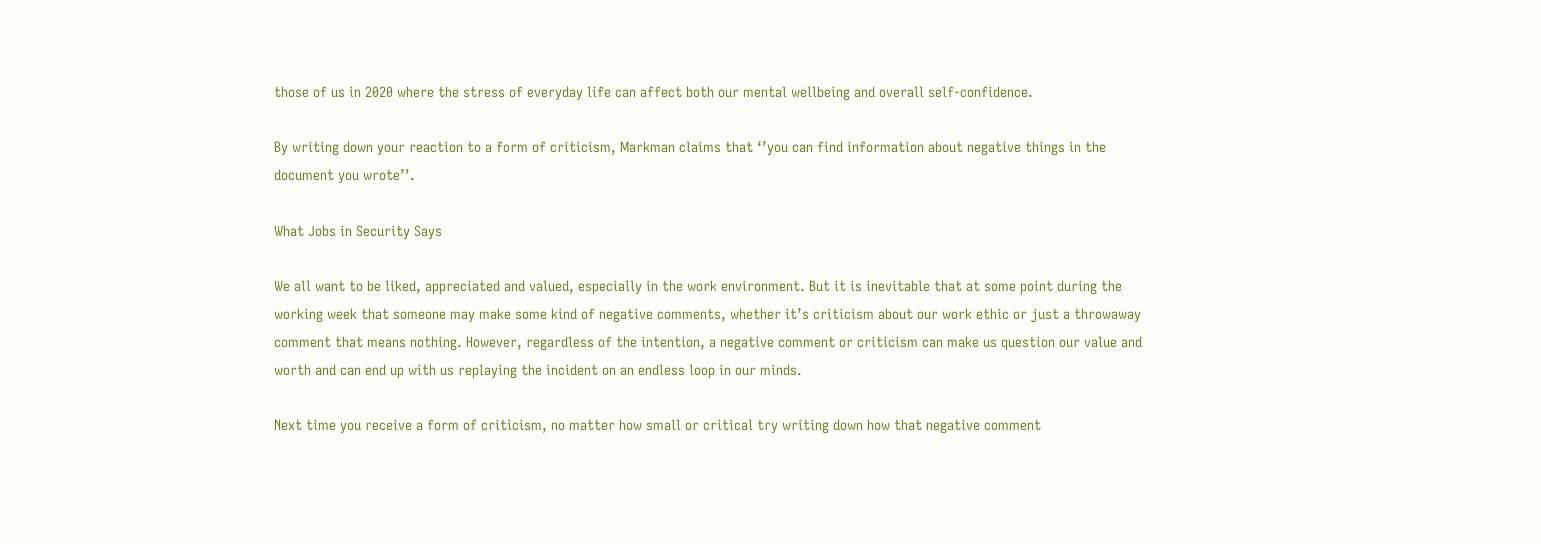those of us in 2020 where the stress of everyday life can affect both our mental wellbeing and overall self-confidence.

By writing down your reaction to a form of criticism, Markman claims that ‘’you can find information about negative things in the document you wrote’’.

What Jobs in Security Says

We all want to be liked, appreciated and valued, especially in the work environment. But it is inevitable that at some point during the working week that someone may make some kind of negative comments, whether it’s criticism about our work ethic or just a throwaway comment that means nothing. However, regardless of the intention, a negative comment or criticism can make us question our value and worth and can end up with us replaying the incident on an endless loop in our minds.

Next time you receive a form of criticism, no matter how small or critical try writing down how that negative comment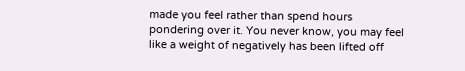made you feel rather than spend hours pondering over it. You never know, you may feel like a weight of negatively has been lifted off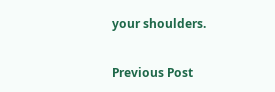your shoulders.

Previous Post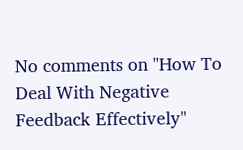No comments on "How To Deal With Negative Feedback Effectively"